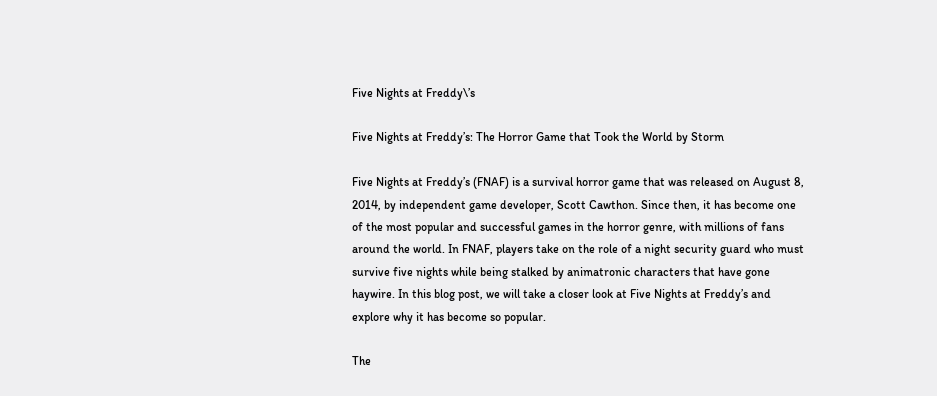Five Nights at Freddy\’s

Five Nights at Freddy’s: The Horror Game that Took the World by Storm

Five Nights at Freddy’s (FNAF) is a survival horror game that was released on August 8, 2014, by independent game developer, Scott Cawthon. Since then, it has become one of the most popular and successful games in the horror genre, with millions of fans around the world. In FNAF, players take on the role of a night security guard who must survive five nights while being stalked by animatronic characters that have gone haywire. In this blog post, we will take a closer look at Five Nights at Freddy’s and explore why it has become so popular.

The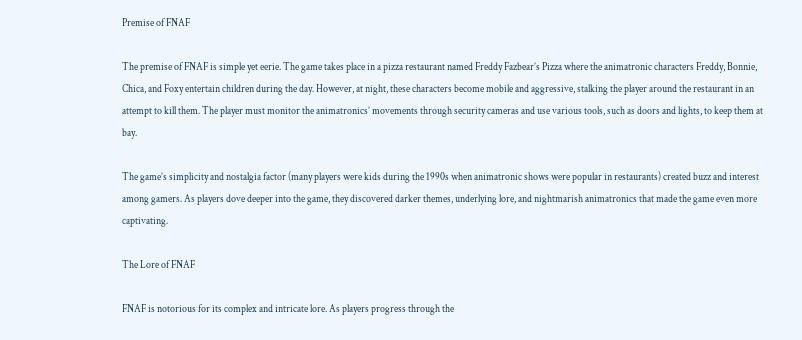Premise of FNAF

The premise of FNAF is simple yet eerie. The game takes place in a pizza restaurant named Freddy Fazbear’s Pizza where the animatronic characters Freddy, Bonnie, Chica, and Foxy entertain children during the day. However, at night, these characters become mobile and aggressive, stalking the player around the restaurant in an attempt to kill them. The player must monitor the animatronics’ movements through security cameras and use various tools, such as doors and lights, to keep them at bay.

The game’s simplicity and nostalgia factor (many players were kids during the 1990s when animatronic shows were popular in restaurants) created buzz and interest among gamers. As players dove deeper into the game, they discovered darker themes, underlying lore, and nightmarish animatronics that made the game even more captivating.

The Lore of FNAF

FNAF is notorious for its complex and intricate lore. As players progress through the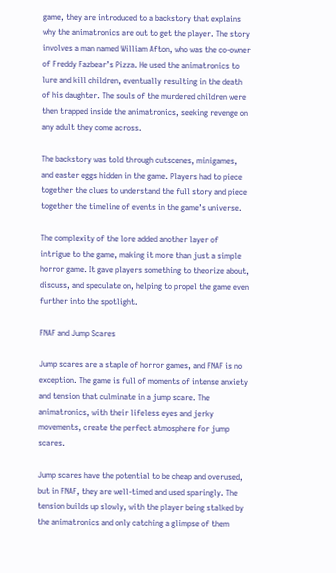game, they are introduced to a backstory that explains why the animatronics are out to get the player. The story involves a man named William Afton, who was the co-owner of Freddy Fazbear’s Pizza. He used the animatronics to lure and kill children, eventually resulting in the death of his daughter. The souls of the murdered children were then trapped inside the animatronics, seeking revenge on any adult they come across.

The backstory was told through cutscenes, minigames, and easter eggs hidden in the game. Players had to piece together the clues to understand the full story and piece together the timeline of events in the game’s universe.

The complexity of the lore added another layer of intrigue to the game, making it more than just a simple horror game. It gave players something to theorize about, discuss, and speculate on, helping to propel the game even further into the spotlight.

FNAF and Jump Scares

Jump scares are a staple of horror games, and FNAF is no exception. The game is full of moments of intense anxiety and tension that culminate in a jump scare. The animatronics, with their lifeless eyes and jerky movements, create the perfect atmosphere for jump scares.

Jump scares have the potential to be cheap and overused, but in FNAF, they are well-timed and used sparingly. The tension builds up slowly, with the player being stalked by the animatronics and only catching a glimpse of them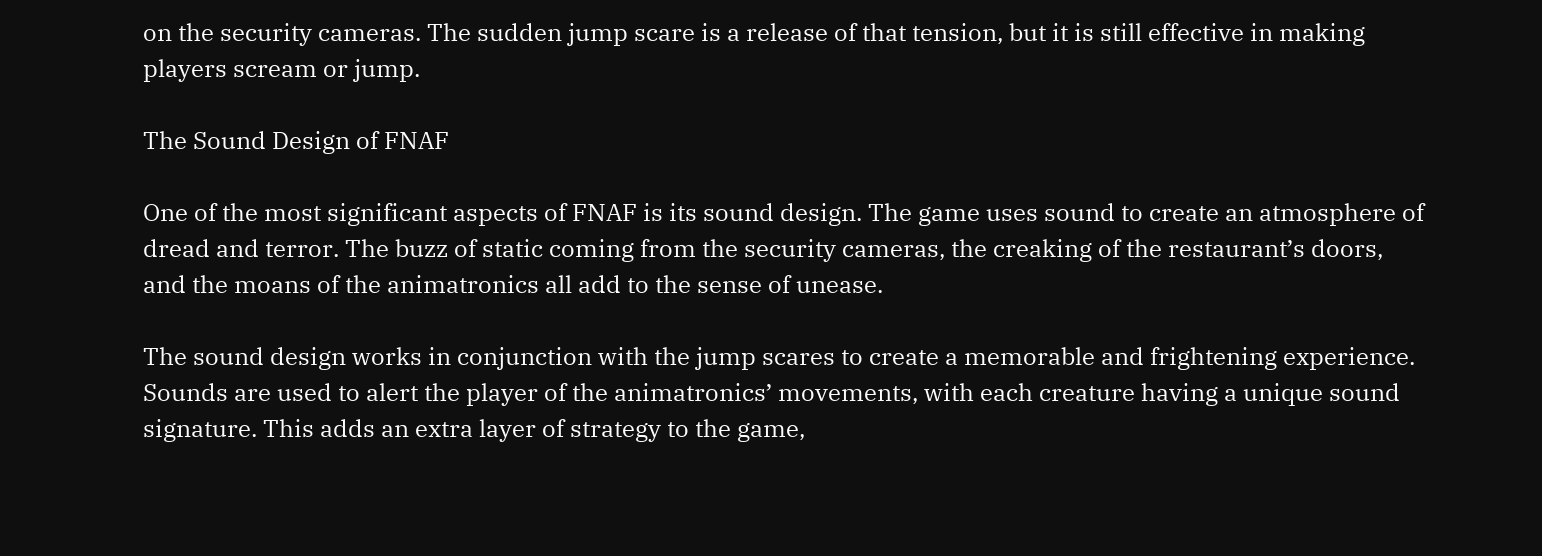on the security cameras. The sudden jump scare is a release of that tension, but it is still effective in making players scream or jump.

The Sound Design of FNAF

One of the most significant aspects of FNAF is its sound design. The game uses sound to create an atmosphere of dread and terror. The buzz of static coming from the security cameras, the creaking of the restaurant’s doors, and the moans of the animatronics all add to the sense of unease.

The sound design works in conjunction with the jump scares to create a memorable and frightening experience. Sounds are used to alert the player of the animatronics’ movements, with each creature having a unique sound signature. This adds an extra layer of strategy to the game,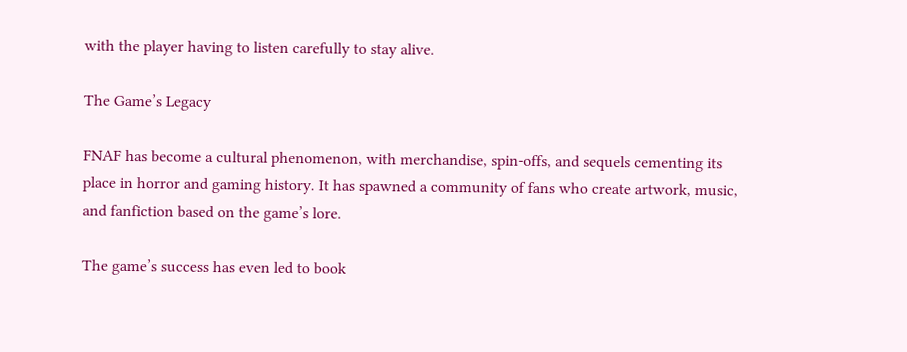with the player having to listen carefully to stay alive.

The Game’s Legacy

FNAF has become a cultural phenomenon, with merchandise, spin-offs, and sequels cementing its place in horror and gaming history. It has spawned a community of fans who create artwork, music, and fanfiction based on the game’s lore.

The game’s success has even led to book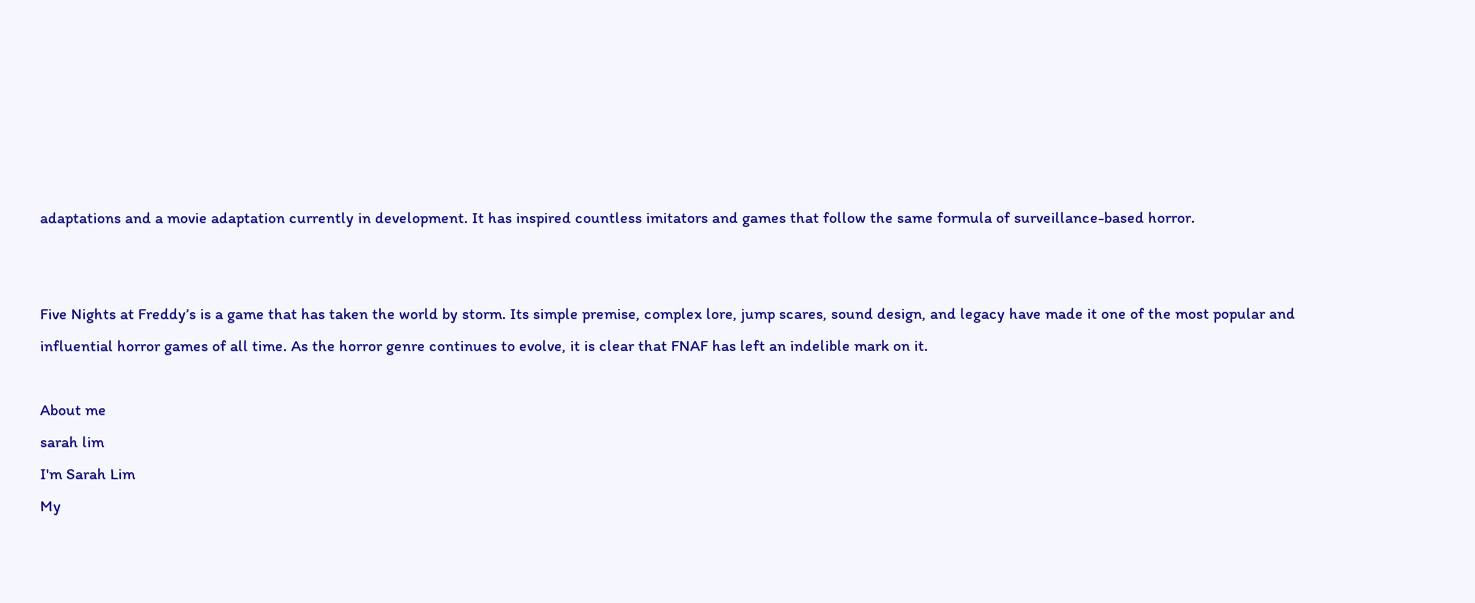adaptations and a movie adaptation currently in development. It has inspired countless imitators and games that follow the same formula of surveillance-based horror.


Five Nights at Freddy’s is a game that has taken the world by storm. Its simple premise, complex lore, jump scares, sound design, and legacy have made it one of the most popular and influential horror games of all time. As the horror genre continues to evolve, it is clear that FNAF has left an indelible mark on it.

About me
sarah lim
I'm Sarah Lim
My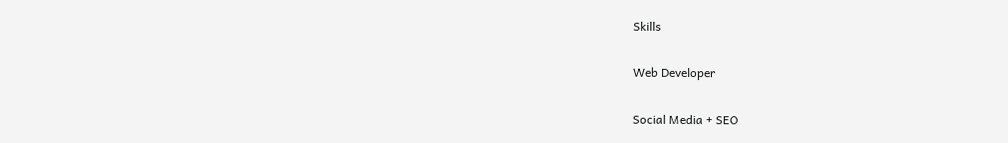Skills

Web Developer

Social Media + SEO